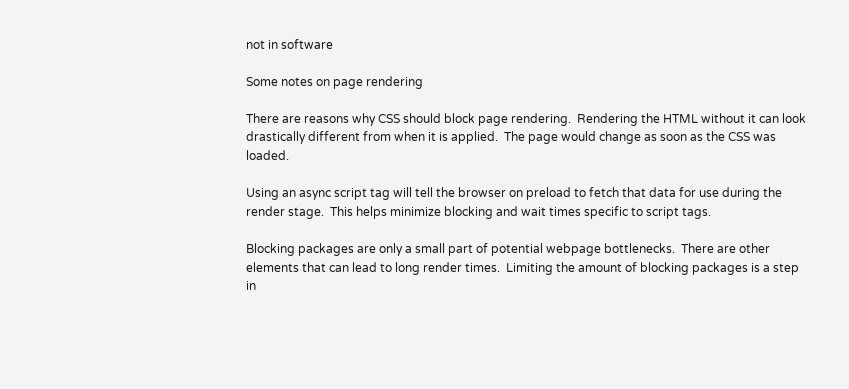not in software

Some notes on page rendering

There are reasons why CSS should block page rendering.  Rendering the HTML without it can look drastically different from when it is applied.  The page would change as soon as the CSS was loaded.

Using an async script tag will tell the browser on preload to fetch that data for use during the render stage.  This helps minimize blocking and wait times specific to script tags.

Blocking packages are only a small part of potential webpage bottlenecks.  There are other elements that can lead to long render times.  Limiting the amount of blocking packages is a step in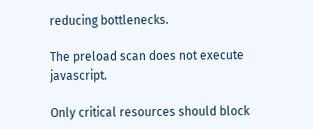reducing bottlenecks.

The preload scan does not execute javascript.

Only critical resources should block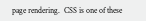page rendering.  CSS is one of these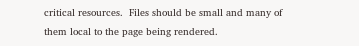critical resources.  Files should be small and many of them local to the page being rendered.